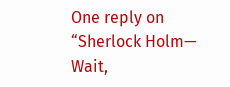One reply on “Sherlock Holm— Wait,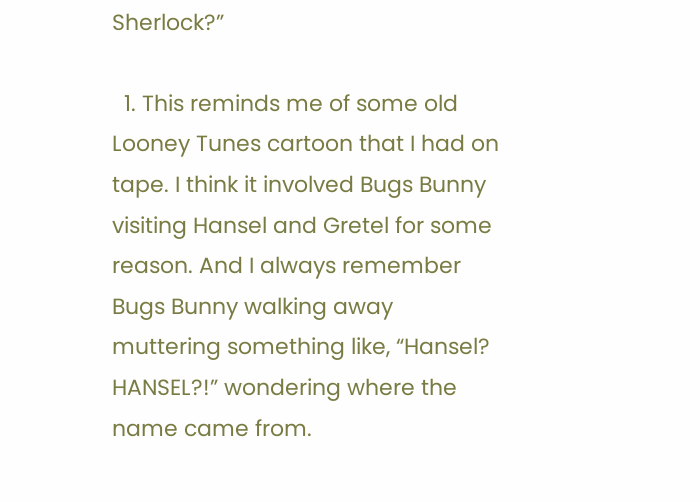Sherlock?”

  1. This reminds me of some old Looney Tunes cartoon that I had on tape. I think it involved Bugs Bunny visiting Hansel and Gretel for some reason. And I always remember Bugs Bunny walking away muttering something like, “Hansel? HANSEL?!” wondering where the name came from.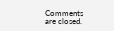Comments are closed.